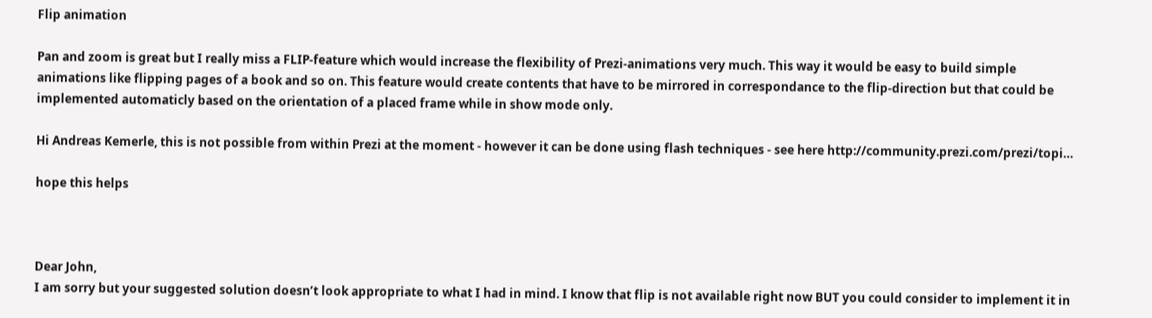Flip animation

Pan and zoom is great but I really miss a FLIP-feature which would increase the flexibility of Prezi-animations very much. This way it would be easy to build simple animations like flipping pages of a book and so on. This feature would create contents that have to be mirrored in correspondance to the flip-direction but that could be implemented automaticly based on the orientation of a placed frame while in show mode only.

Hi Andreas Kemerle, this is not possible from within Prezi at the moment - however it can be done using flash techniques - see here http://community.prezi.com/prezi/topi…

hope this helps



Dear John,
I am sorry but your suggested solution doesn’t look appropriate to what I had in mind. I know that flip is not available right now BUT you could consider to implement it in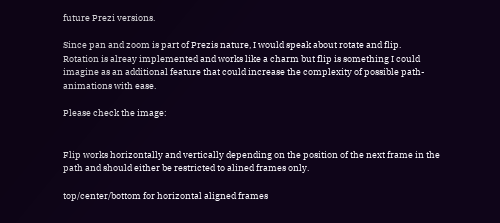future Prezi versions.

Since pan and zoom is part of Prezis nature, I would speak about rotate and flip.
Rotation is alreay implemented and works like a charm but flip is something I could imagine as an additional feature that could increase the complexity of possible path-animations with ease.

Please check the image:


Flip works horizontally and vertically depending on the position of the next frame in the path and should either be restricted to alined frames only.

top/center/bottom for horizontal aligned frames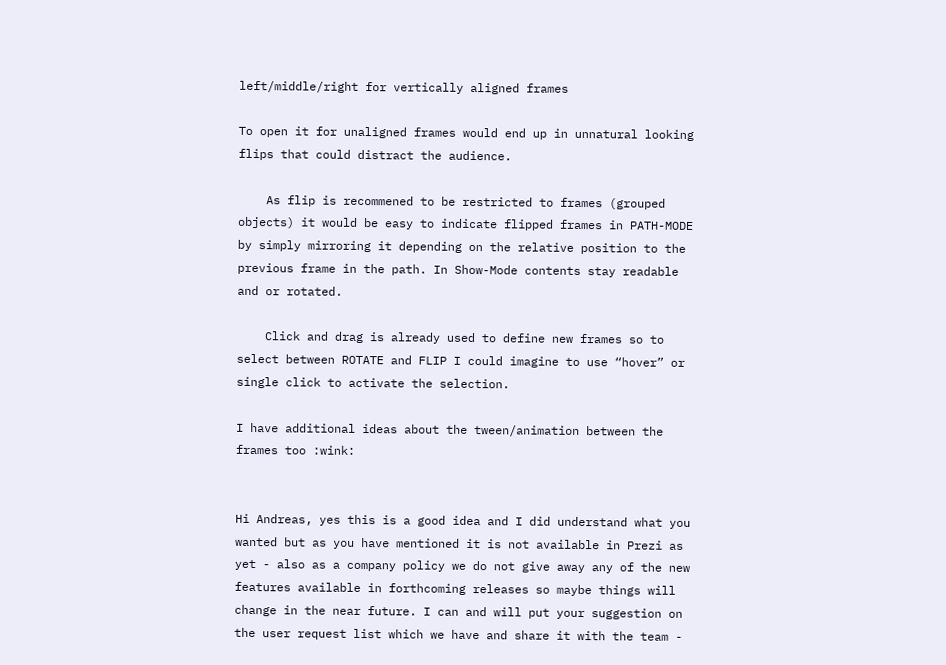left/middle/right for vertically aligned frames

To open it for unaligned frames would end up in unnatural looking flips that could distract the audience.

    As flip is recommened to be restricted to frames (grouped objects) it would be easy to indicate flipped frames in PATH-MODE by simply mirroring it depending on the relative position to the previous frame in the path. In Show-Mode contents stay readable and or rotated.

    Click and drag is already used to define new frames so to select between ROTATE and FLIP I could imagine to use “hover” or single click to activate the selection.

I have additional ideas about the tween/animation between the frames too :wink:


Hi Andreas, yes this is a good idea and I did understand what you wanted but as you have mentioned it is not available in Prezi as yet - also as a company policy we do not give away any of the new features available in forthcoming releases so maybe things will change in the near future. I can and will put your suggestion on the user request list which we have and share it with the team -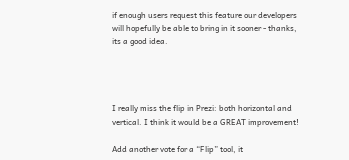if enough users request this feature our developers will hopefully be able to bring in it sooner - thanks, its a good idea.




I really miss the flip in Prezi: both horizontal and vertical. I think it would be a GREAT improvement!

Add another vote for a “Flip” tool, it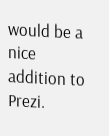would be a nice addition to Prezi.